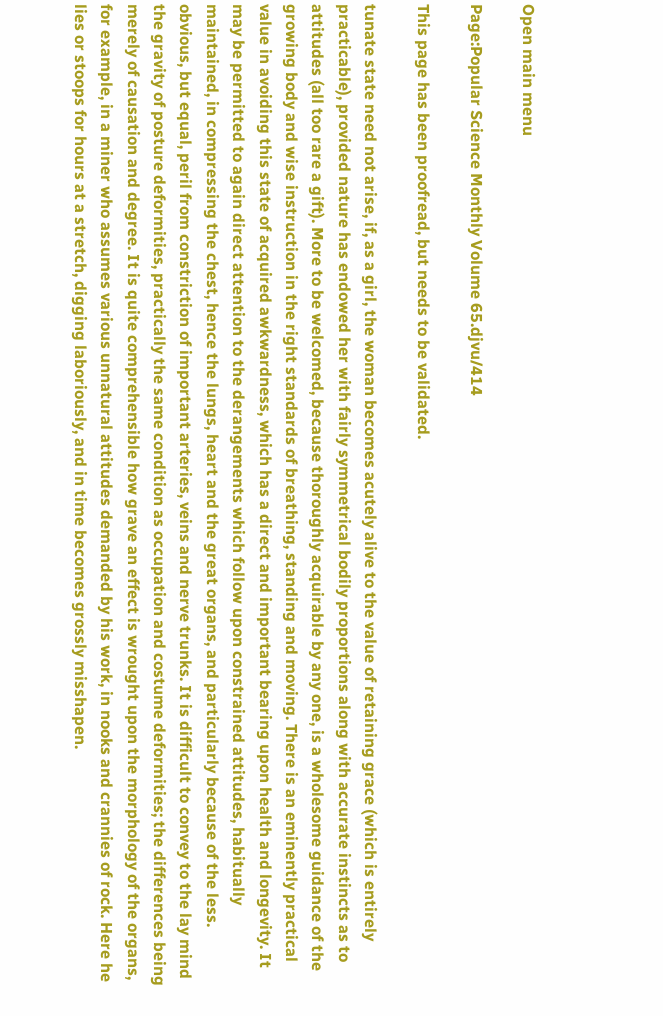Open main menu

Page:Popular Science Monthly Volume 65.djvu/414

This page has been proofread, but needs to be validated.

tunate state need not arise, if, as a girl, the woman becomes acutely alive to the value of retaining grace (which is entirely practicable), provided nature has endowed her with fairly symmetrical bodily proportions along with accurate instincts as to attitudes (all too rare a gift). More to be welcomed, because thoroughly acquirable by any one, is a wholesome guidance of the growing body and wise instruction in the right standards of breathing, standing and moving. There is an eminently practical value in avoiding this state of acquired awkwardness, which has a direct and important bearing upon health and longevity. It may be permitted to again direct attention to the derangements which follow upon constrained attitudes, habitually maintained, in compressing the chest, hence the lungs, heart and the great organs, and particularly because of the less. obvious, but equal, peril from constriction of important arteries, veins and nerve trunks. It is difficult to convey to the lay mind the gravity of posture deformities, practically the same condition as occupation and costume deformities; the differences being merely of causation and degree. It is quite comprehensible how grave an effect is wrought upon the morphology of the organs, for example, in a miner who assumes various unnatural attitudes demanded by his work, in nooks and crannies of rock. Here he lies or stoops for hours at a stretch, digging laboriously, and in time becomes grossly misshapen.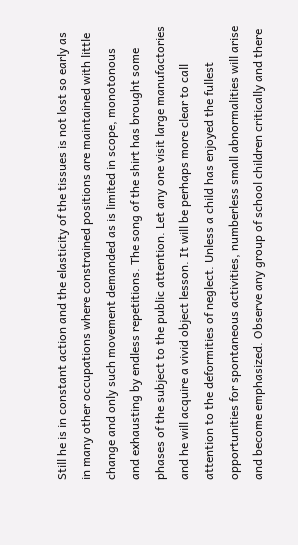Still he is in constant action and the elasticity of the tissues is not lost so early as in many other occupations where constrained positions are maintained with little change and only such movement demanded as is limited in scope, monotonous and exhausting by endless repetitions. The song of the shirt has brought some phases of the subject to the public attention. Let any one visit large manufactories and he will acquire a vivid object lesson. It will be perhaps more clear to call attention to the deformities of neglect. Unless a child has enjoyed the fullest opportunities for spontaneous activities, numberless small abnormalities will arise and become emphasized. Observe any group of school children critically and there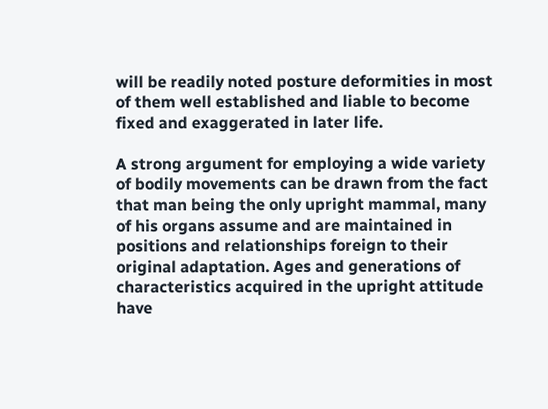will be readily noted posture deformities in most of them well established and liable to become fixed and exaggerated in later life.

A strong argument for employing a wide variety of bodily movements can be drawn from the fact that man being the only upright mammal, many of his organs assume and are maintained in positions and relationships foreign to their original adaptation. Ages and generations of characteristics acquired in the upright attitude have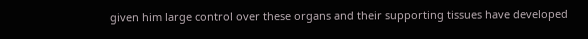given him large control over these organs and their supporting tissues have developed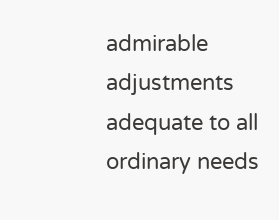admirable adjustments adequate to all ordinary needs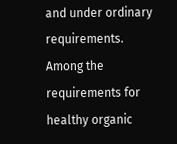and under ordinary requirements. Among the requirements for healthy organic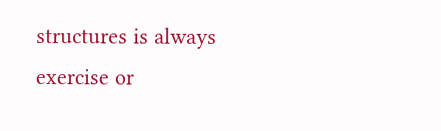structures is always exercise or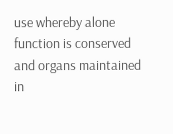use whereby alone function is conserved and organs maintained in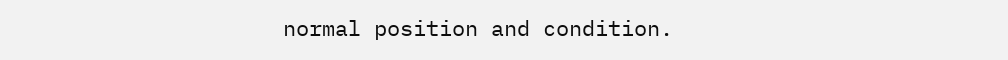normal position and condition.